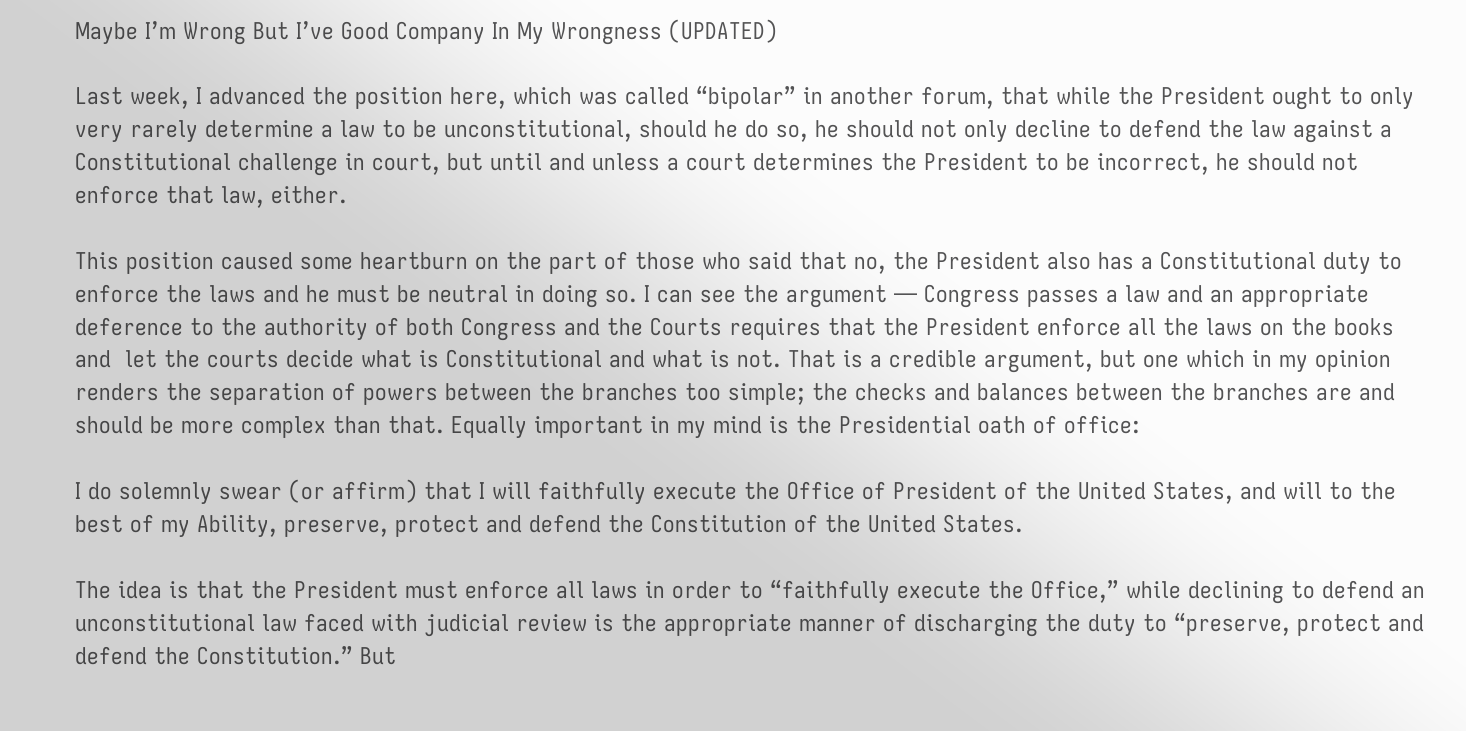Maybe I’m Wrong But I’ve Good Company In My Wrongness (UPDATED)

Last week, I advanced the position here, which was called “bipolar” in another forum, that while the President ought to only very rarely determine a law to be unconstitutional, should he do so, he should not only decline to defend the law against a Constitutional challenge in court, but until and unless a court determines the President to be incorrect, he should not enforce that law, either.

This position caused some heartburn on the part of those who said that no, the President also has a Constitutional duty to enforce the laws and he must be neutral in doing so. I can see the argument — Congress passes a law and an appropriate deference to the authority of both Congress and the Courts requires that the President enforce all the laws on the books and  let the courts decide what is Constitutional and what is not. That is a credible argument, but one which in my opinion renders the separation of powers between the branches too simple; the checks and balances between the branches are and should be more complex than that. Equally important in my mind is the Presidential oath of office:

I do solemnly swear (or affirm) that I will faithfully execute the Office of President of the United States, and will to the best of my Ability, preserve, protect and defend the Constitution of the United States.

The idea is that the President must enforce all laws in order to “faithfully execute the Office,” while declining to defend an unconstitutional law faced with judicial review is the appropriate manner of discharging the duty to “preserve, protect and defend the Constitution.” But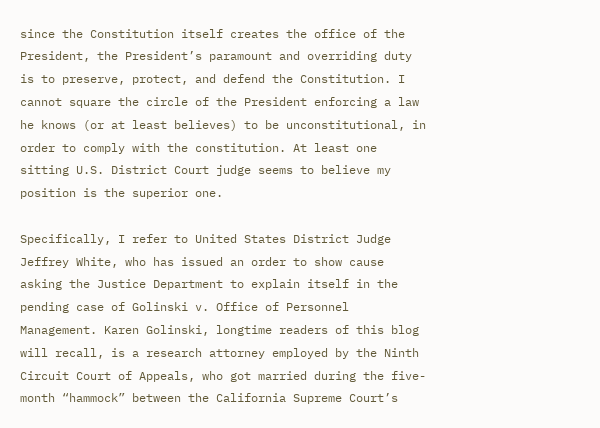since the Constitution itself creates the office of the President, the President’s paramount and overriding duty is to preserve, protect, and defend the Constitution. I cannot square the circle of the President enforcing a law he knows (or at least believes) to be unconstitutional, in order to comply with the constitution. At least one sitting U.S. District Court judge seems to believe my position is the superior one.

Specifically, I refer to United States District Judge Jeffrey White, who has issued an order to show cause asking the Justice Department to explain itself in the pending case of Golinski v. Office of Personnel Management. Karen Golinski, longtime readers of this blog will recall, is a research attorney employed by the Ninth Circuit Court of Appeals, who got married during the five-month “hammock” between the California Supreme Court’s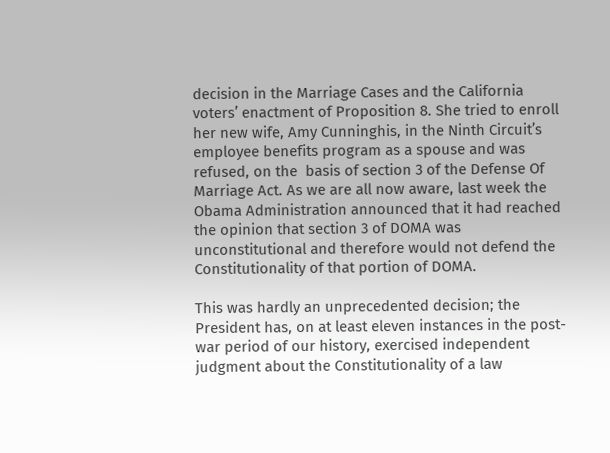decision in the Marriage Cases and the California voters’ enactment of Proposition 8. She tried to enroll her new wife, Amy Cunninghis, in the Ninth Circuit’s employee benefits program as a spouse and was refused, on the  basis of section 3 of the Defense Of Marriage Act. As we are all now aware, last week the Obama Administration announced that it had reached the opinion that section 3 of DOMA was unconstitutional and therefore would not defend the Constitutionality of that portion of DOMA.

This was hardly an unprecedented decision; the President has, on at least eleven instances in the post-war period of our history, exercised independent judgment about the Constitutionality of a law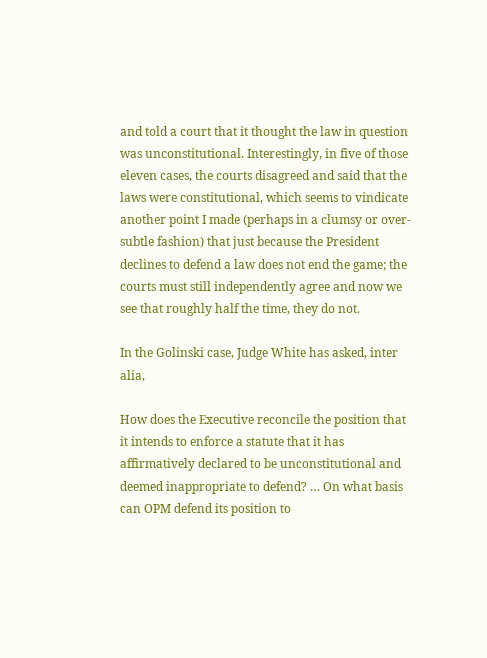and told a court that it thought the law in question was unconstitutional. Interestingly, in five of those eleven cases, the courts disagreed and said that the laws were constitutional, which seems to vindicate another point I made (perhaps in a clumsy or over-subtle fashion) that just because the President declines to defend a law does not end the game; the courts must still independently agree and now we see that roughly half the time, they do not.

In the Golinski case, Judge White has asked, inter alia,

How does the Executive reconcile the position that it intends to enforce a statute that it has affirmatively declared to be unconstitutional and deemed inappropriate to defend? … On what basis can OPM defend its position to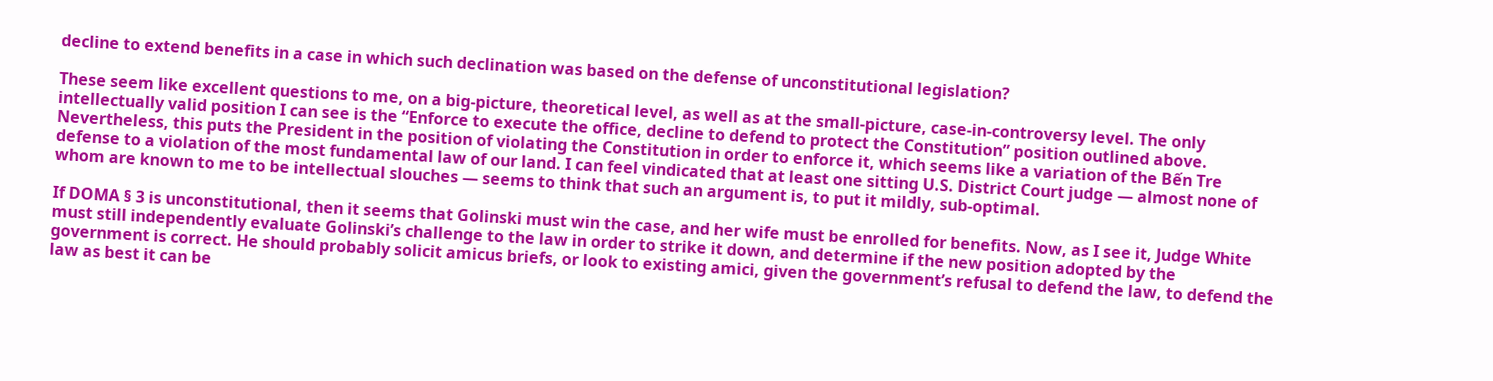decline to extend benefits in a case in which such declination was based on the defense of unconstitutional legislation?

These seem like excellent questions to me, on a big-picture, theoretical level, as well as at the small-picture, case-in-controversy level. The only intellectually valid position I can see is the “Enforce to execute the office, decline to defend to protect the Constitution” position outlined above. Nevertheless, this puts the President in the position of violating the Constitution in order to enforce it, which seems like a variation of the Bến Tre defense to a violation of the most fundamental law of our land. I can feel vindicated that at least one sitting U.S. District Court judge — almost none of whom are known to me to be intellectual slouches — seems to think that such an argument is, to put it mildly, sub-optimal.

If DOMA § 3 is unconstitutional, then it seems that Golinski must win the case, and her wife must be enrolled for benefits. Now, as I see it, Judge White must still independently evaluate Golinski’s challenge to the law in order to strike it down, and determine if the new position adopted by the government is correct. He should probably solicit amicus briefs, or look to existing amici, given the government’s refusal to defend the law, to defend the law as best it can be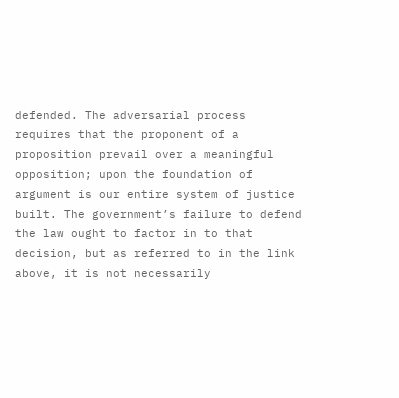defended. The adversarial process requires that the proponent of a proposition prevail over a meaningful opposition; upon the foundation of argument is our entire system of justice built. The government’s failure to defend the law ought to factor in to that decision, but as referred to in the link above, it is not necessarily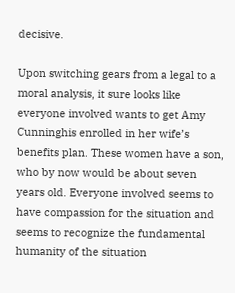decisive.

Upon switching gears from a legal to a moral analysis, it sure looks like everyone involved wants to get Amy Cunninghis enrolled in her wife’s benefits plan. These women have a son, who by now would be about seven years old. Everyone involved seems to have compassion for the situation and seems to recognize the fundamental humanity of the situation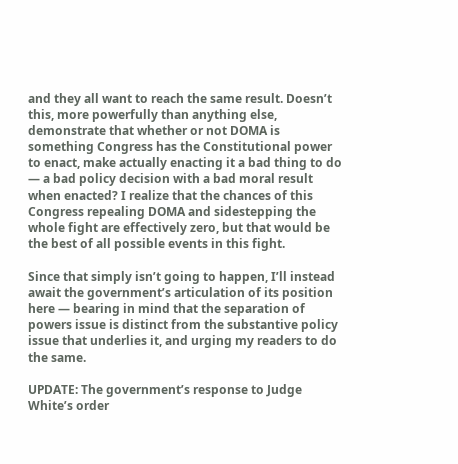and they all want to reach the same result. Doesn’t this, more powerfully than anything else, demonstrate that whether or not DOMA is something Congress has the Constitutional power to enact, make actually enacting it a bad thing to do — a bad policy decision with a bad moral result when enacted? I realize that the chances of this Congress repealing DOMA and sidestepping the whole fight are effectively zero, but that would be the best of all possible events in this fight.

Since that simply isn’t going to happen, I’ll instead await the government’s articulation of its position here — bearing in mind that the separation of powers issue is distinct from the substantive policy issue that underlies it, and urging my readers to do the same.

UPDATE: The government’s response to Judge White’s order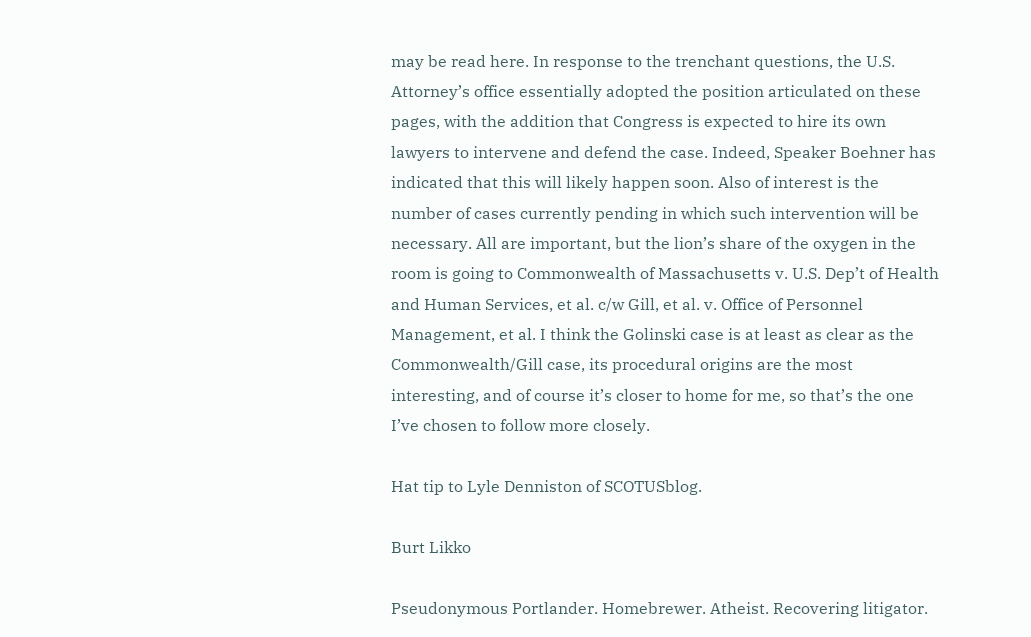may be read here. In response to the trenchant questions, the U.S. Attorney’s office essentially adopted the position articulated on these pages, with the addition that Congress is expected to hire its own lawyers to intervene and defend the case. Indeed, Speaker Boehner has indicated that this will likely happen soon. Also of interest is the number of cases currently pending in which such intervention will be necessary. All are important, but the lion’s share of the oxygen in the room is going to Commonwealth of Massachusetts v. U.S. Dep’t of Health and Human Services, et al. c/w Gill, et al. v. Office of Personnel Management, et al. I think the Golinski case is at least as clear as the Commonwealth/Gill case, its procedural origins are the most interesting, and of course it’s closer to home for me, so that’s the one I’ve chosen to follow more closely.

Hat tip to Lyle Denniston of SCOTUSblog.

Burt Likko

Pseudonymous Portlander. Homebrewer. Atheist. Recovering litigator.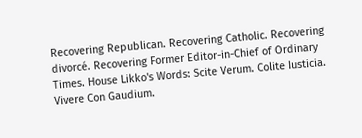Recovering Republican. Recovering Catholic. Recovering divorcé. Recovering Former Editor-in-Chief of Ordinary Times. House Likko's Words: Scite Verum. Colite Iusticia. Vivere Con Gaudium.